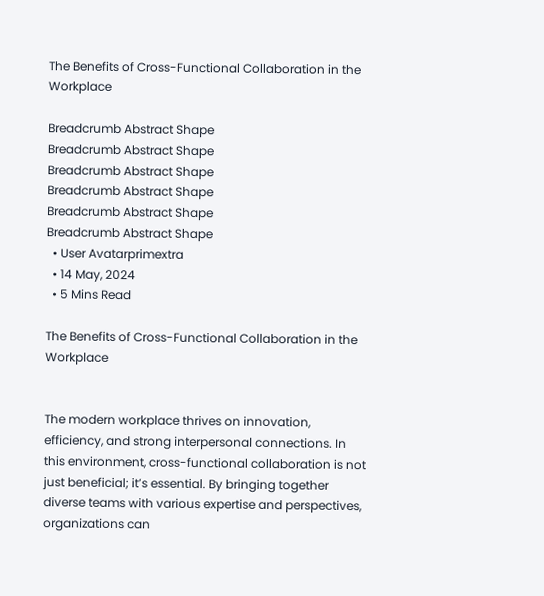The Benefits of Cross-Functional Collaboration in the Workplace

Breadcrumb Abstract Shape
Breadcrumb Abstract Shape
Breadcrumb Abstract Shape
Breadcrumb Abstract Shape
Breadcrumb Abstract Shape
Breadcrumb Abstract Shape
  • User Avatarprimextra
  • 14 May, 2024
  • 5 Mins Read

The Benefits of Cross-Functional Collaboration in the Workplace


The modern workplace thrives on innovation, efficiency, and strong interpersonal connections. In this environment, cross-functional collaboration is not just beneficial; it’s essential. By bringing together diverse teams with various expertise and perspectives, organizations can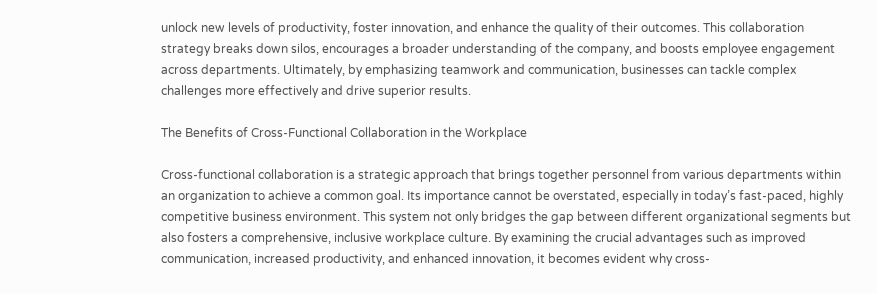unlock new levels of productivity, foster innovation, and enhance the quality of their outcomes. This collaboration strategy breaks down silos, encourages a broader understanding of the company, and boosts employee engagement across departments. Ultimately, by emphasizing teamwork and communication, businesses can tackle complex challenges more effectively and drive superior results.

The Benefits of Cross-Functional Collaboration in the Workplace

Cross-functional collaboration is a strategic approach that brings together personnel from various departments within an organization to achieve a common goal. Its importance cannot be overstated, especially in today’s fast-paced, highly competitive business environment. This system not only bridges the gap between different organizational segments but also fosters a comprehensive, inclusive workplace culture. By examining the crucial advantages such as improved communication, increased productivity, and enhanced innovation, it becomes evident why cross-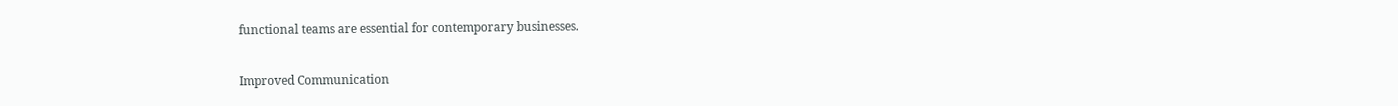functional teams are essential for contemporary businesses.

Improved Communication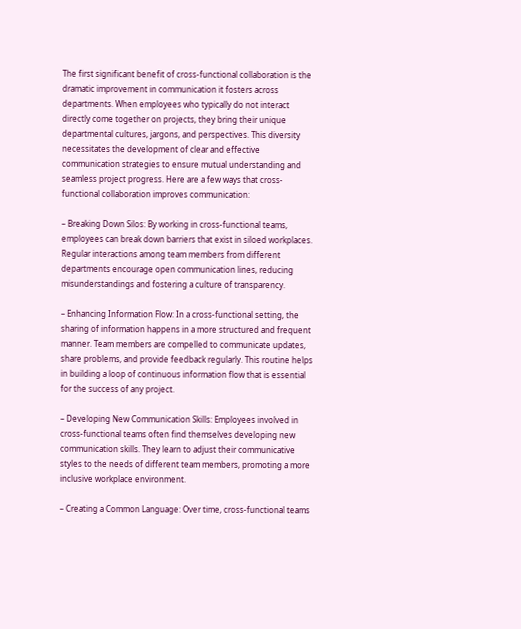The first significant benefit of cross-functional collaboration is the dramatic improvement in communication it fosters across departments. When employees who typically do not interact directly come together on projects, they bring their unique departmental cultures, jargons, and perspectives. This diversity necessitates the development of clear and effective communication strategies to ensure mutual understanding and seamless project progress. Here are a few ways that cross-functional collaboration improves communication:

– Breaking Down Silos: By working in cross-functional teams, employees can break down barriers that exist in siloed workplaces. Regular interactions among team members from different departments encourage open communication lines, reducing misunderstandings and fostering a culture of transparency.

– Enhancing Information Flow: In a cross-functional setting, the sharing of information happens in a more structured and frequent manner. Team members are compelled to communicate updates, share problems, and provide feedback regularly. This routine helps in building a loop of continuous information flow that is essential for the success of any project.

– Developing New Communication Skills: Employees involved in cross-functional teams often find themselves developing new communication skills. They learn to adjust their communicative styles to the needs of different team members, promoting a more inclusive workplace environment.

– Creating a Common Language: Over time, cross-functional teams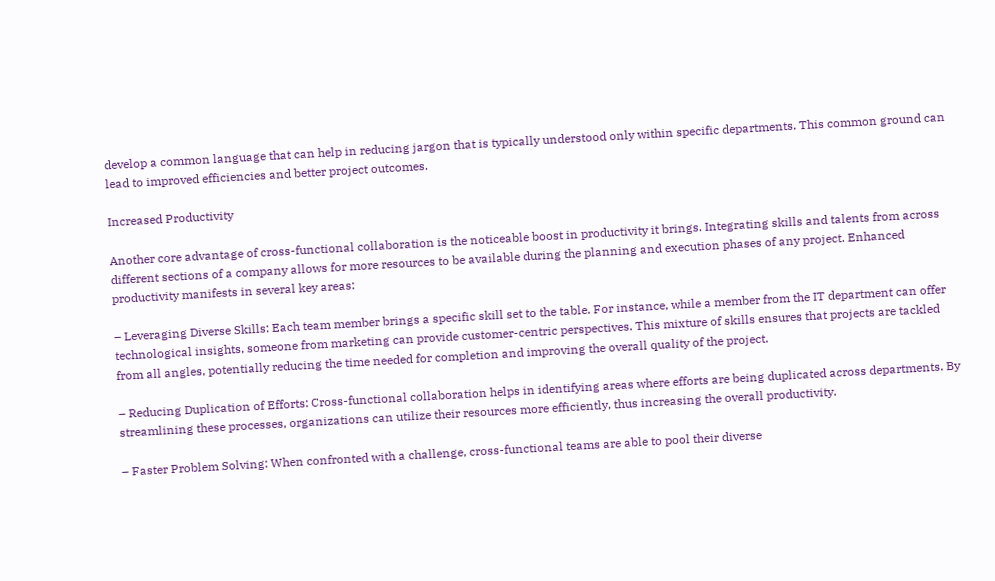develop a common language that can help in reducing jargon that is typically understood only within specific departments. This common ground can lead to improved efficiencies and better project outcomes.

Increased Productivity

Another core advantage of cross-functional collaboration is the noticeable boost in productivity it brings. Integrating skills and talents from across different sections of a company allows for more resources to be available during the planning and execution phases of any project. Enhanced productivity manifests in several key areas:

– Leveraging Diverse Skills: Each team member brings a specific skill set to the table. For instance, while a member from the IT department can offer technological insights, someone from marketing can provide customer-centric perspectives. This mixture of skills ensures that projects are tackled from all angles, potentially reducing the time needed for completion and improving the overall quality of the project.

– Reducing Duplication of Efforts: Cross-functional collaboration helps in identifying areas where efforts are being duplicated across departments. By streamlining these processes, organizations can utilize their resources more efficiently, thus increasing the overall productivity.

– Faster Problem Solving: When confronted with a challenge, cross-functional teams are able to pool their diverse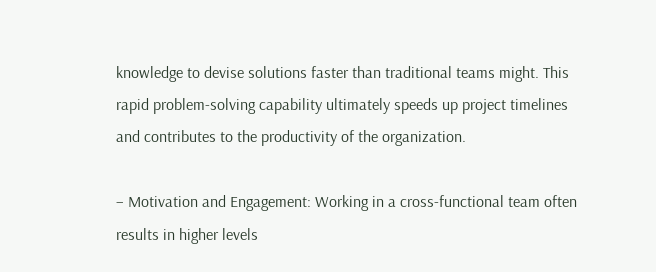knowledge to devise solutions faster than traditional teams might. This rapid problem-solving capability ultimately speeds up project timelines and contributes to the productivity of the organization.

– Motivation and Engagement: Working in a cross-functional team often results in higher levels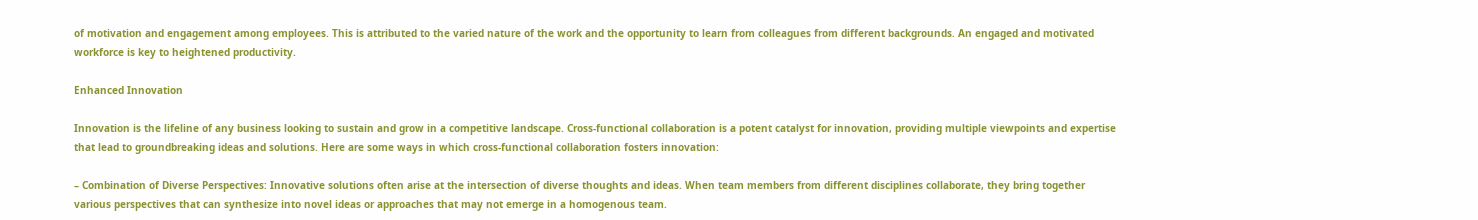of motivation and engagement among employees. This is attributed to the varied nature of the work and the opportunity to learn from colleagues from different backgrounds. An engaged and motivated workforce is key to heightened productivity.

Enhanced Innovation

Innovation is the lifeline of any business looking to sustain and grow in a competitive landscape. Cross-functional collaboration is a potent catalyst for innovation, providing multiple viewpoints and expertise that lead to groundbreaking ideas and solutions. Here are some ways in which cross-functional collaboration fosters innovation:

– Combination of Diverse Perspectives: Innovative solutions often arise at the intersection of diverse thoughts and ideas. When team members from different disciplines collaborate, they bring together various perspectives that can synthesize into novel ideas or approaches that may not emerge in a homogenous team.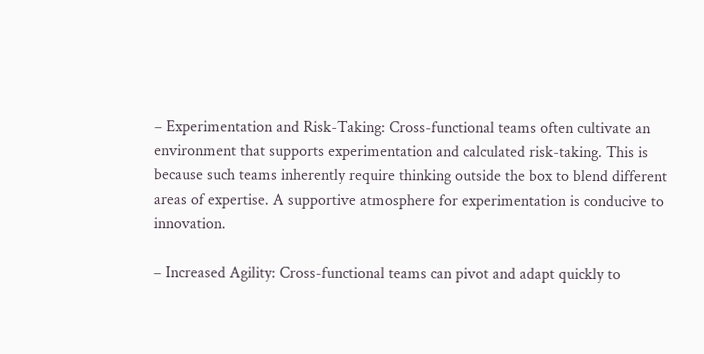– Experimentation and Risk-Taking: Cross-functional teams often cultivate an environment that supports experimentation and calculated risk-taking. This is because such teams inherently require thinking outside the box to blend different areas of expertise. A supportive atmosphere for experimentation is conducive to innovation.

– Increased Agility: Cross-functional teams can pivot and adapt quickly to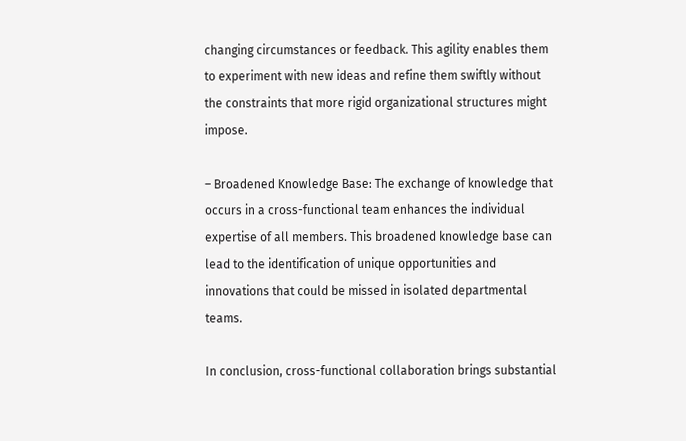changing circumstances or feedback. This agility enables them to experiment with new ideas and refine them swiftly without the constraints that more rigid organizational structures might impose.

– Broadened Knowledge Base: The exchange of knowledge that occurs in a cross-functional team enhances the individual expertise of all members. This broadened knowledge base can lead to the identification of unique opportunities and innovations that could be missed in isolated departmental teams.

In conclusion, cross-functional collaboration brings substantial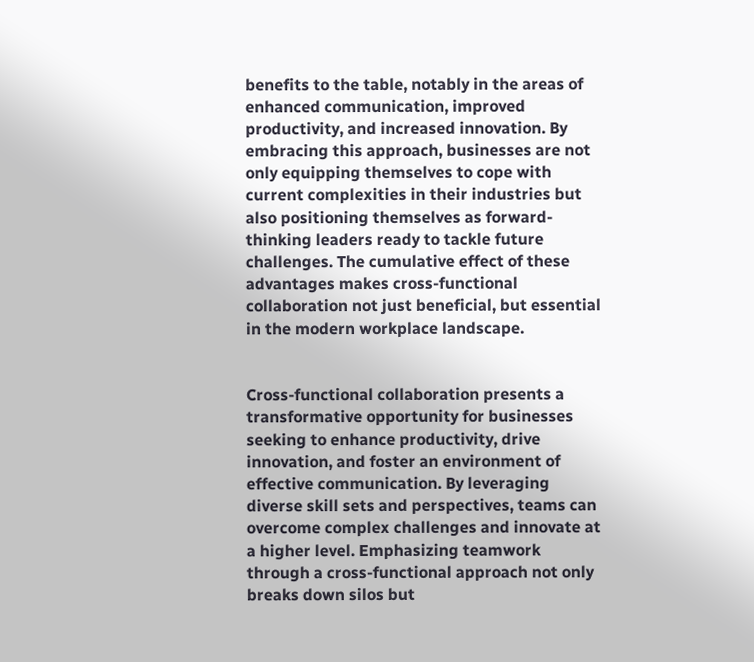benefits to the table, notably in the areas of enhanced communication, improved productivity, and increased innovation. By embracing this approach, businesses are not only equipping themselves to cope with current complexities in their industries but also positioning themselves as forward-thinking leaders ready to tackle future challenges. The cumulative effect of these advantages makes cross-functional collaboration not just beneficial, but essential in the modern workplace landscape.


Cross-functional collaboration presents a transformative opportunity for businesses seeking to enhance productivity, drive innovation, and foster an environment of effective communication. By leveraging diverse skill sets and perspectives, teams can overcome complex challenges and innovate at a higher level. Emphasizing teamwork through a cross-functional approach not only breaks down silos but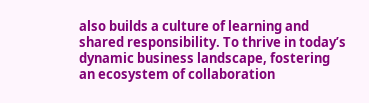also builds a culture of learning and shared responsibility. To thrive in today’s dynamic business landscape, fostering an ecosystem of collaboration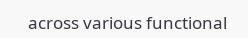across various functional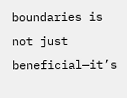boundaries is not just beneficial—it’s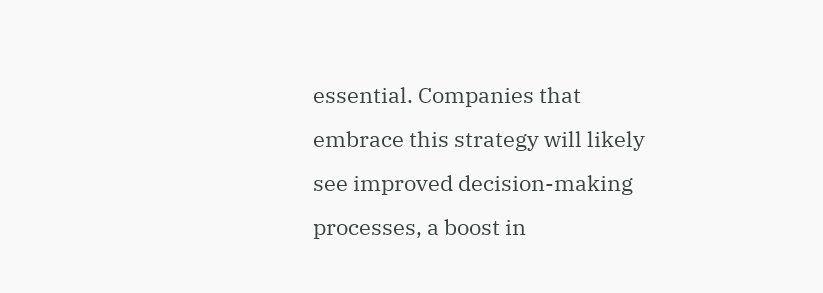essential. Companies that embrace this strategy will likely see improved decision-making processes, a boost in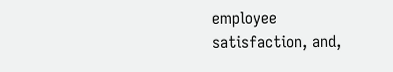employee satisfaction, and,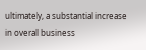ultimately, a substantial increase in overall business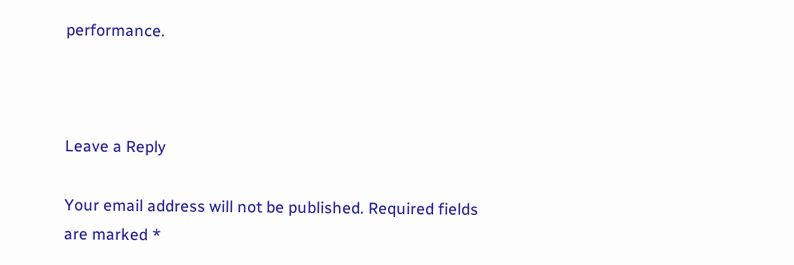performance.



Leave a Reply

Your email address will not be published. Required fields are marked *